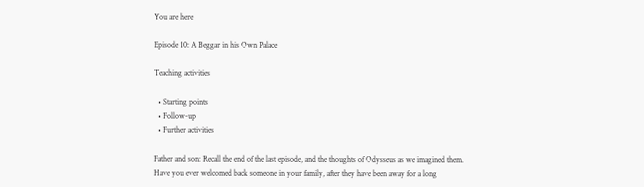You are here

Episode 10: A Beggar in his Own Palace

Teaching activities

  • Starting points
  • Follow-up
  • Further activities

Father and son: Recall the end of the last episode, and the thoughts of Odysseus as we imagined them. Have you ever welcomed back someone in your family, after they have been away for a long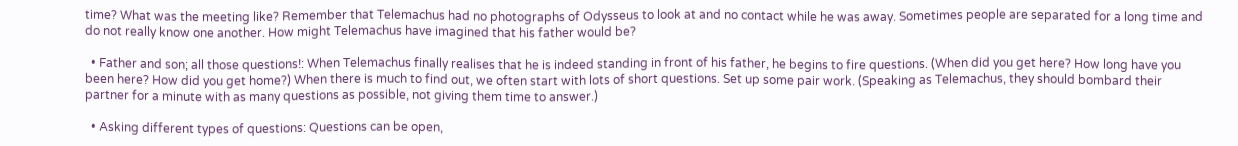time? What was the meeting like? Remember that Telemachus had no photographs of Odysseus to look at and no contact while he was away. Sometimes people are separated for a long time and do not really know one another. How might Telemachus have imagined that his father would be?

  • Father and son; all those questions!: When Telemachus finally realises that he is indeed standing in front of his father, he begins to fire questions. (When did you get here? How long have you been here? How did you get home?) When there is much to find out, we often start with lots of short questions. Set up some pair work. (Speaking as Telemachus, they should bombard their partner for a minute with as many questions as possible, not giving them time to answer.)

  • Asking different types of questions: Questions can be open,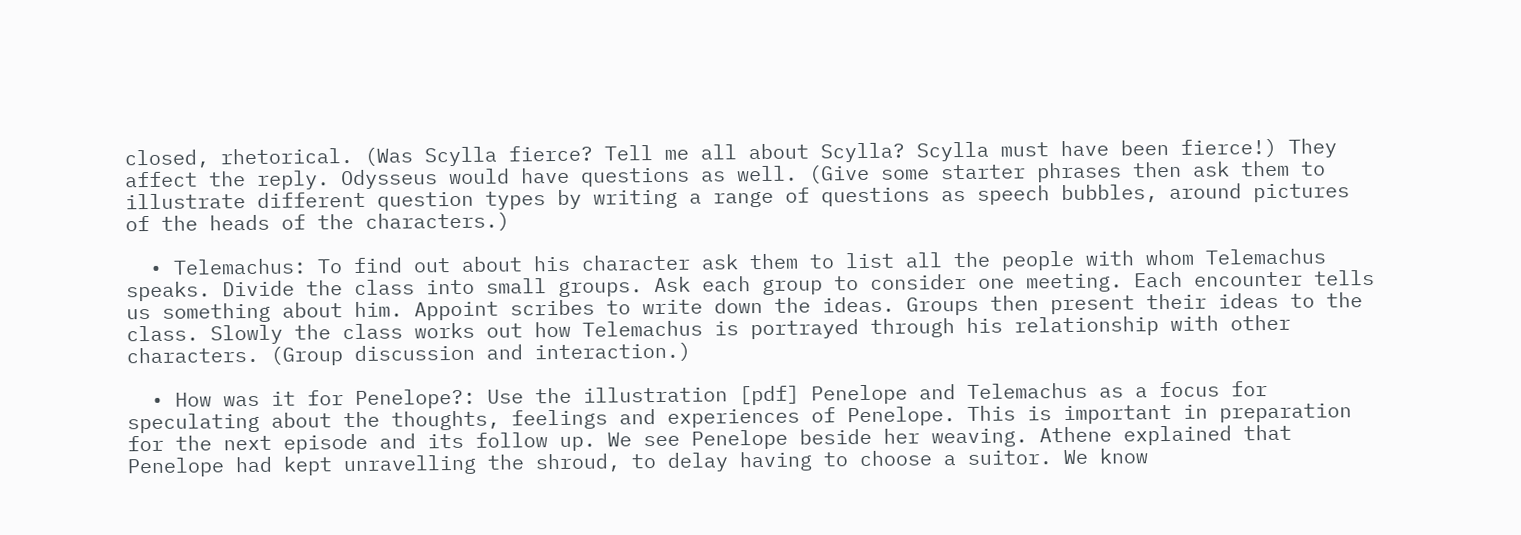closed, rhetorical. (Was Scylla fierce? Tell me all about Scylla? Scylla must have been fierce!) They affect the reply. Odysseus would have questions as well. (Give some starter phrases then ask them to illustrate different question types by writing a range of questions as speech bubbles, around pictures of the heads of the characters.)

  • Telemachus: To find out about his character ask them to list all the people with whom Telemachus speaks. Divide the class into small groups. Ask each group to consider one meeting. Each encounter tells us something about him. Appoint scribes to write down the ideas. Groups then present their ideas to the class. Slowly the class works out how Telemachus is portrayed through his relationship with other characters. (Group discussion and interaction.)

  • How was it for Penelope?: Use the illustration [pdf] Penelope and Telemachus as a focus for speculating about the thoughts, feelings and experiences of Penelope. This is important in preparation for the next episode and its follow up. We see Penelope beside her weaving. Athene explained that Penelope had kept unravelling the shroud, to delay having to choose a suitor. We know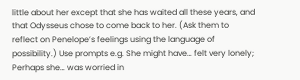little about her except that she has waited all these years, and that Odysseus chose to come back to her. (Ask them to reflect on Penelope’s feelings using the language of possibility.) Use prompts e.g. She might have… felt very lonely; Perhaps she… was worried in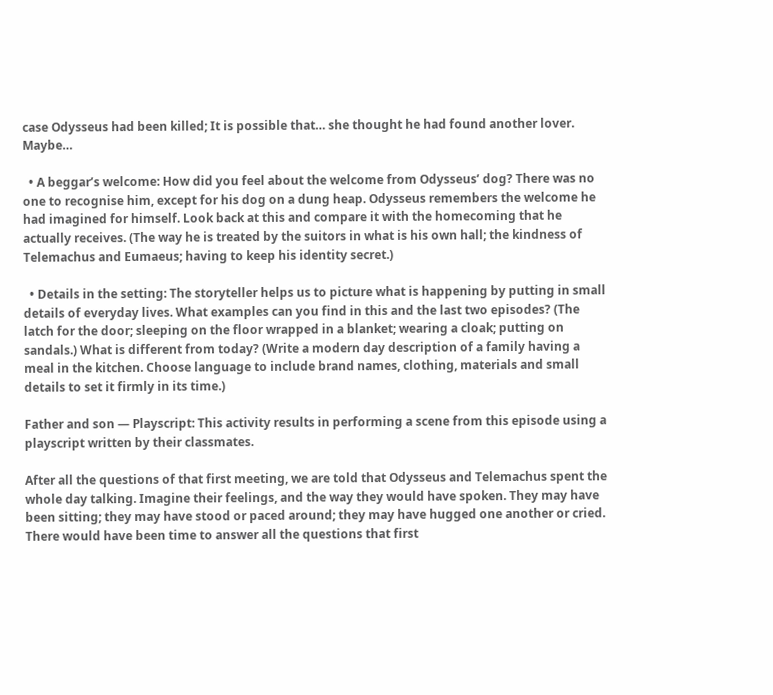case Odysseus had been killed; It is possible that… she thought he had found another lover. Maybe…

  • A beggar’s welcome: How did you feel about the welcome from Odysseus’ dog? There was no one to recognise him, except for his dog on a dung heap. Odysseus remembers the welcome he had imagined for himself. Look back at this and compare it with the homecoming that he actually receives. (The way he is treated by the suitors in what is his own hall; the kindness of Telemachus and Eumaeus; having to keep his identity secret.)

  • Details in the setting: The storyteller helps us to picture what is happening by putting in small details of everyday lives. What examples can you find in this and the last two episodes? (The latch for the door; sleeping on the floor wrapped in a blanket; wearing a cloak; putting on sandals.) What is different from today? (Write a modern day description of a family having a meal in the kitchen. Choose language to include brand names, clothing, materials and small details to set it firmly in its time.)

Father and son — Playscript: This activity results in performing a scene from this episode using a playscript written by their classmates.

After all the questions of that first meeting, we are told that Odysseus and Telemachus spent the whole day talking. Imagine their feelings, and the way they would have spoken. They may have been sitting; they may have stood or paced around; they may have hugged one another or cried. There would have been time to answer all the questions that first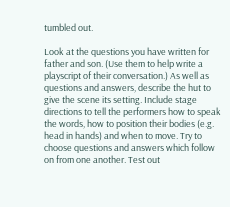tumbled out.

Look at the questions you have written for father and son. (Use them to help write a playscript of their conversation.) As well as questions and answers, describe the hut to give the scene its setting. Include stage directions to tell the performers how to speak the words, how to position their bodies (e.g. head in hands) and when to move. Try to choose questions and answers which follow on from one another. Test out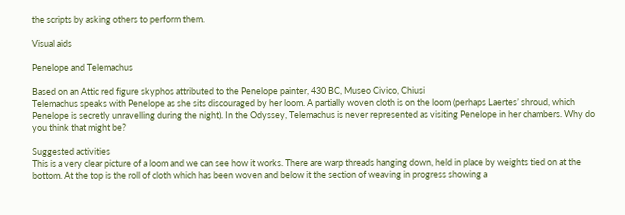the scripts by asking others to perform them.

Visual aids

Penelope and Telemachus

Based on an Attic red figure skyphos attributed to the Penelope painter, 430 BC, Museo Civico, Chiusi
Telemachus speaks with Penelope as she sits discouraged by her loom. A partially woven cloth is on the loom (perhaps Laertes’ shroud, which Penelope is secretly unravelling during the night). In the Odyssey, Telemachus is never represented as visiting Penelope in her chambers. Why do you think that might be?

Suggested activities
This is a very clear picture of a loom and we can see how it works. There are warp threads hanging down, held in place by weights tied on at the bottom. At the top is the roll of cloth which has been woven and below it the section of weaving in progress showing a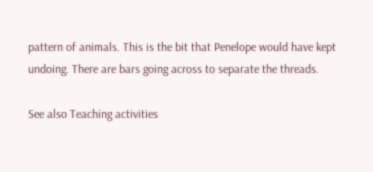pattern of animals. This is the bit that Penelope would have kept undoing. There are bars going across to separate the threads.

See also Teaching activities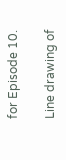for Episode 10.

Line drawing of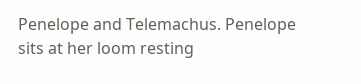Penelope and Telemachus. Penelope sits at her loom resting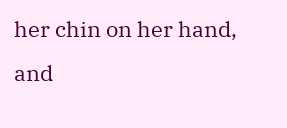her chin on her hand, and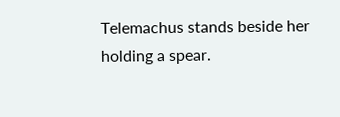Telemachus stands beside her holding a spear.